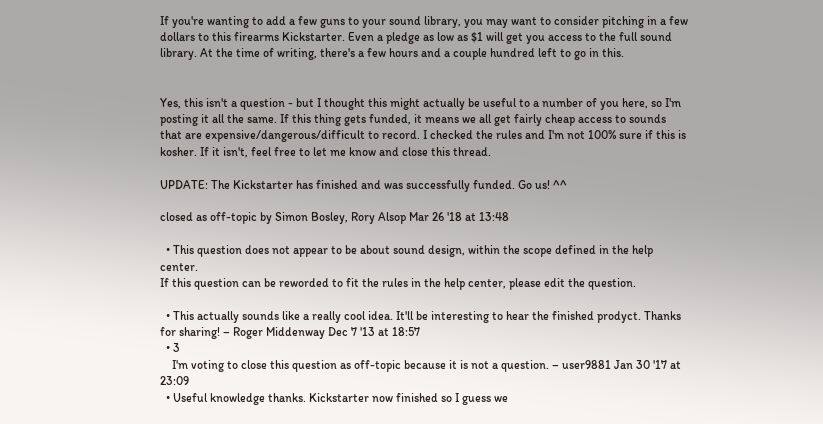If you're wanting to add a few guns to your sound library, you may want to consider pitching in a few dollars to this firearms Kickstarter. Even a pledge as low as $1 will get you access to the full sound library. At the time of writing, there's a few hours and a couple hundred left to go in this.


Yes, this isn't a question - but I thought this might actually be useful to a number of you here, so I'm posting it all the same. If this thing gets funded, it means we all get fairly cheap access to sounds that are expensive/dangerous/difficult to record. I checked the rules and I'm not 100% sure if this is kosher. If it isn't, feel free to let me know and close this thread.

UPDATE: The Kickstarter has finished and was successfully funded. Go us! ^^

closed as off-topic by Simon Bosley, Rory Alsop Mar 26 '18 at 13:48

  • This question does not appear to be about sound design, within the scope defined in the help center.
If this question can be reworded to fit the rules in the help center, please edit the question.

  • This actually sounds like a really cool idea. It'll be interesting to hear the finished prodyct. Thanks for sharing! – Roger Middenway Dec 7 '13 at 18:57
  • 3
    I'm voting to close this question as off-topic because it is not a question. – user9881 Jan 30 '17 at 23:09
  • Useful knowledge thanks. Kickstarter now finished so I guess we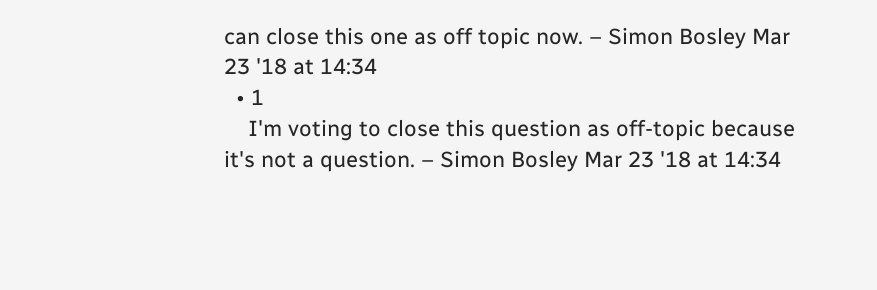can close this one as off topic now. – Simon Bosley Mar 23 '18 at 14:34
  • 1
    I'm voting to close this question as off-topic because it's not a question. – Simon Bosley Mar 23 '18 at 14:34